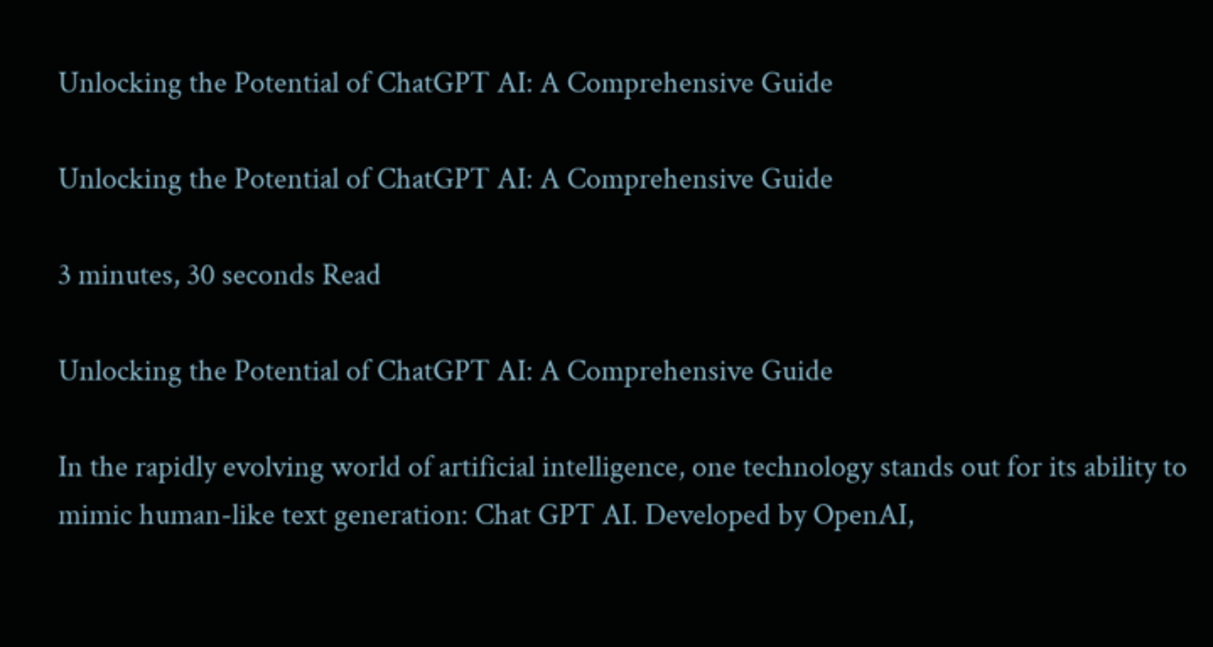Unlocking the Potential of ChatGPT AI: A Comprehensive Guide

Unlocking the Potential of ChatGPT AI: A Comprehensive Guide

3 minutes, 30 seconds Read

Unlocking the Potential of ChatGPT AI: A Comprehensive Guide

In the rapidly evolving world of artificial intelligence, one technology stands out for its ability to mimic human-like text generation: Chat GPT AI. Developed by OpenAI,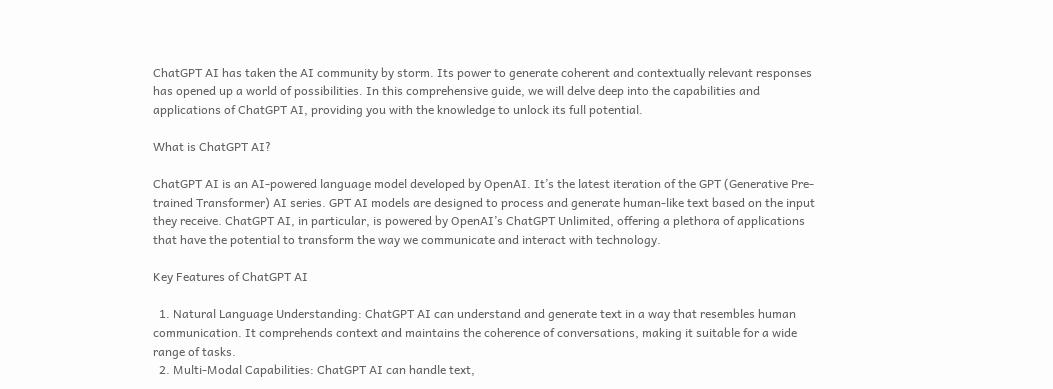ChatGPT AI has taken the AI community by storm. Its power to generate coherent and contextually relevant responses has opened up a world of possibilities. In this comprehensive guide, we will delve deep into the capabilities and applications of ChatGPT AI, providing you with the knowledge to unlock its full potential.

What is ChatGPT AI?

ChatGPT AI is an AI-powered language model developed by OpenAI. It’s the latest iteration of the GPT (Generative Pre-trained Transformer) AI series. GPT AI models are designed to process and generate human-like text based on the input they receive. ChatGPT AI, in particular, is powered by OpenAI’s ChatGPT Unlimited, offering a plethora of applications that have the potential to transform the way we communicate and interact with technology.

Key Features of ChatGPT AI

  1. Natural Language Understanding: ChatGPT AI can understand and generate text in a way that resembles human communication. It comprehends context and maintains the coherence of conversations, making it suitable for a wide range of tasks.
  2. Multi-Modal Capabilities: ChatGPT AI can handle text,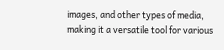images, and other types of media, making it a versatile tool for various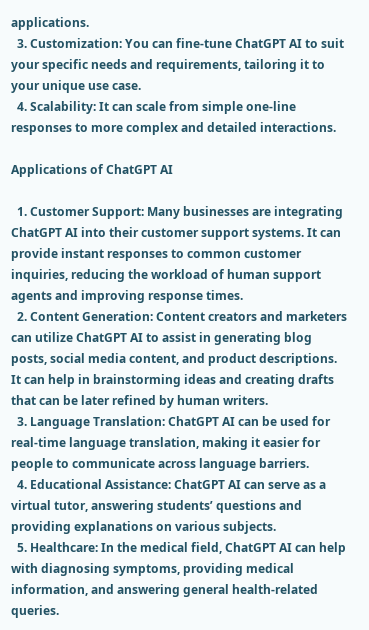applications.
  3. Customization: You can fine-tune ChatGPT AI to suit your specific needs and requirements, tailoring it to your unique use case.
  4. Scalability: It can scale from simple one-line responses to more complex and detailed interactions.

Applications of ChatGPT AI

  1. Customer Support: Many businesses are integrating ChatGPT AI into their customer support systems. It can provide instant responses to common customer inquiries, reducing the workload of human support agents and improving response times.
  2. Content Generation: Content creators and marketers can utilize ChatGPT AI to assist in generating blog posts, social media content, and product descriptions. It can help in brainstorming ideas and creating drafts that can be later refined by human writers.
  3. Language Translation: ChatGPT AI can be used for real-time language translation, making it easier for people to communicate across language barriers.
  4. Educational Assistance: ChatGPT AI can serve as a virtual tutor, answering students’ questions and providing explanations on various subjects.
  5. Healthcare: In the medical field, ChatGPT AI can help with diagnosing symptoms, providing medical information, and answering general health-related queries.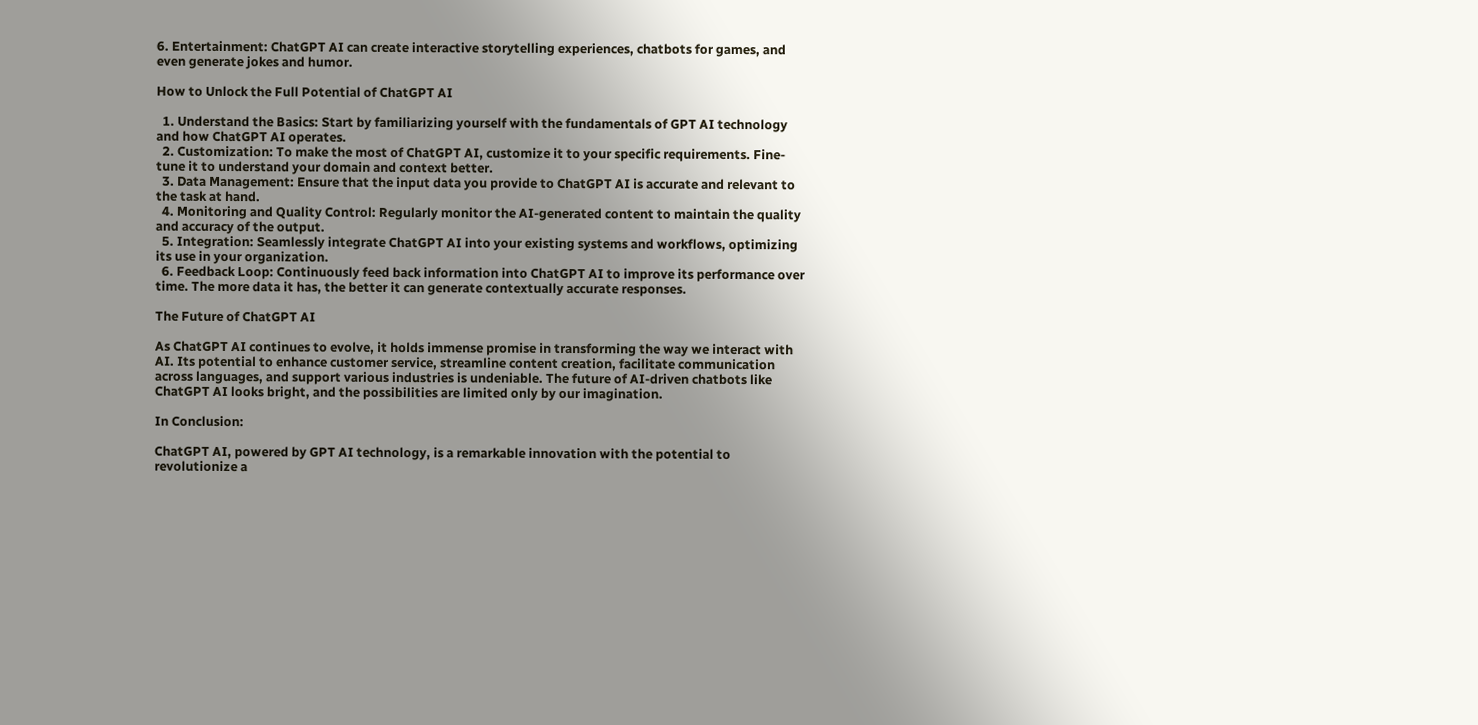6. Entertainment: ChatGPT AI can create interactive storytelling experiences, chatbots for games, and even generate jokes and humor.

How to Unlock the Full Potential of ChatGPT AI

  1. Understand the Basics: Start by familiarizing yourself with the fundamentals of GPT AI technology and how ChatGPT AI operates.
  2. Customization: To make the most of ChatGPT AI, customize it to your specific requirements. Fine-tune it to understand your domain and context better.
  3. Data Management: Ensure that the input data you provide to ChatGPT AI is accurate and relevant to the task at hand.
  4. Monitoring and Quality Control: Regularly monitor the AI-generated content to maintain the quality and accuracy of the output.
  5. Integration: Seamlessly integrate ChatGPT AI into your existing systems and workflows, optimizing its use in your organization.
  6. Feedback Loop: Continuously feed back information into ChatGPT AI to improve its performance over time. The more data it has, the better it can generate contextually accurate responses.

The Future of ChatGPT AI

As ChatGPT AI continues to evolve, it holds immense promise in transforming the way we interact with AI. Its potential to enhance customer service, streamline content creation, facilitate communication across languages, and support various industries is undeniable. The future of AI-driven chatbots like ChatGPT AI looks bright, and the possibilities are limited only by our imagination.

In Conclusion:

ChatGPT AI, powered by GPT AI technology, is a remarkable innovation with the potential to revolutionize a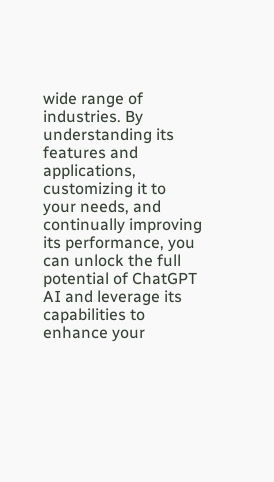wide range of industries. By understanding its features and applications, customizing it to your needs, and continually improving its performance, you can unlock the full potential of ChatGPT AI and leverage its capabilities to enhance your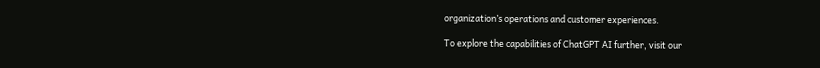organization’s operations and customer experiences.

To explore the capabilities of ChatGPT AI further, visit our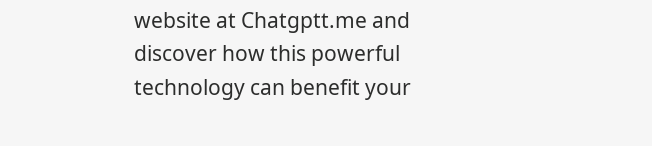website at Chatgptt.me and discover how this powerful technology can benefit your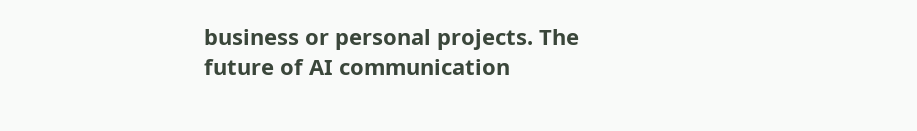business or personal projects. The future of AI communication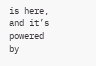is here, and it’s powered by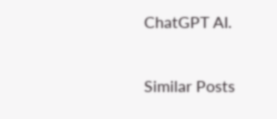ChatGPT AI.

Similar Posts